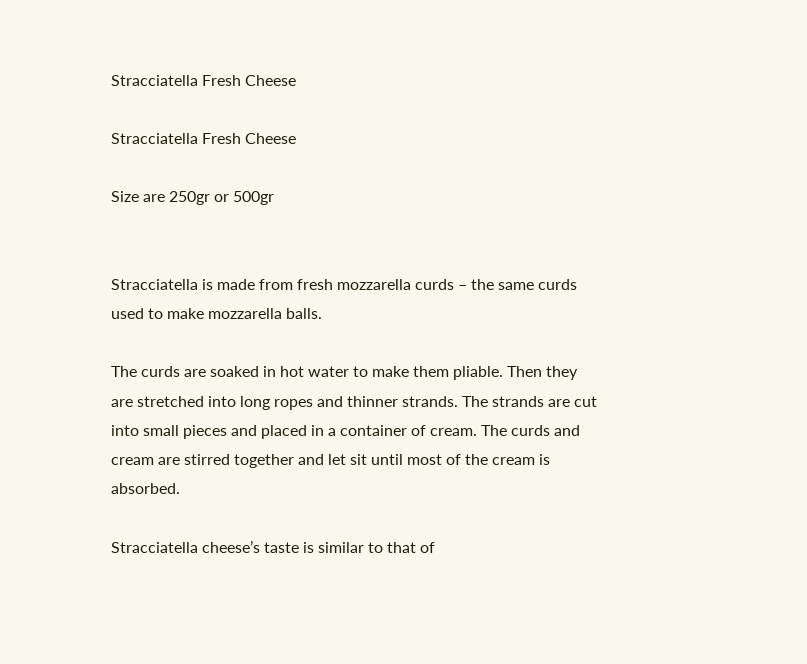Stracciatella Fresh Cheese

Stracciatella Fresh Cheese

Size are 250gr or 500gr


Stracciatella is made from fresh mozzarella curds – the same curds used to make mozzarella balls.

The curds are soaked in hot water to make them pliable. Then they are stretched into long ropes and thinner strands. The strands are cut into small pieces and placed in a container of cream. The curds and cream are stirred together and let sit until most of the cream is absorbed.

Stracciatella cheese’s taste is similar to that of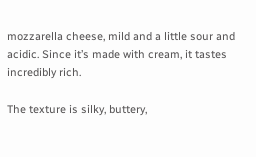mozzarella cheese, mild and a little sour and acidic. Since it’s made with cream, it tastes incredibly rich.

The texture is silky, buttery,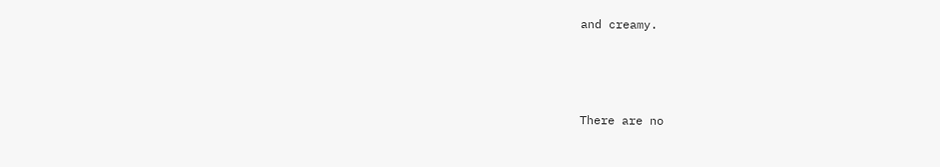and creamy.



There are no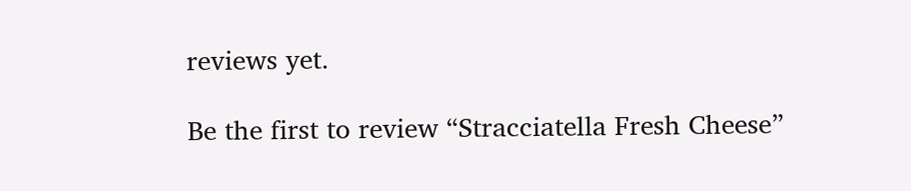reviews yet.

Be the first to review “Stracciatella Fresh Cheese”